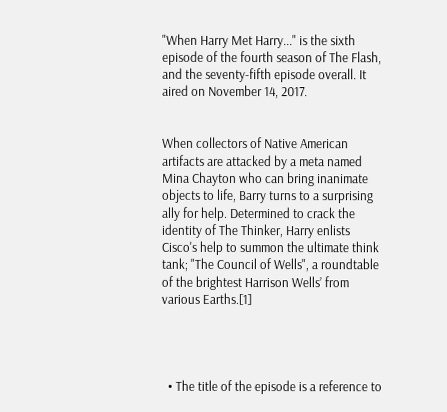"When Harry Met Harry..." is the sixth episode of the fourth season of The Flash, and the seventy-fifth episode overall. It aired on November 14, 2017.


When collectors of Native American artifacts are attacked by a meta named Mina Chayton who can bring inanimate objects to life, Barry turns to a surprising ally for help. Determined to crack the identity of The Thinker, Harry enlists Cisco's help to summon the ultimate think tank; "The Council of Wells", a roundtable of the brightest Harrison Wells’ from various Earths.[1]




  • The title of the episode is a reference to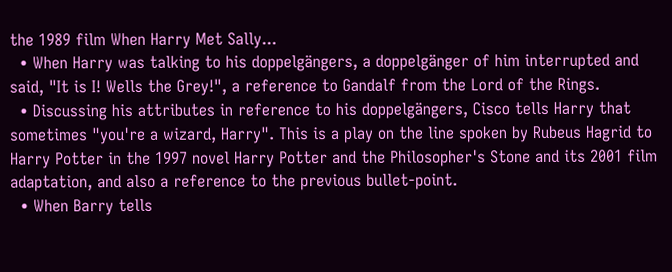the 1989 film When Harry Met Sally...
  • When Harry was talking to his doppelgängers, a doppelgänger of him interrupted and said, "It is I! Wells the Grey!", a reference to Gandalf from the Lord of the Rings.
  • Discussing his attributes in reference to his doppelgängers, Cisco tells Harry that sometimes "you're a wizard, Harry". This is a play on the line spoken by Rubeus Hagrid to Harry Potter in the 1997 novel Harry Potter and the Philosopher's Stone and its 2001 film adaptation, and also a reference to the previous bullet-point.
  • When Barry tells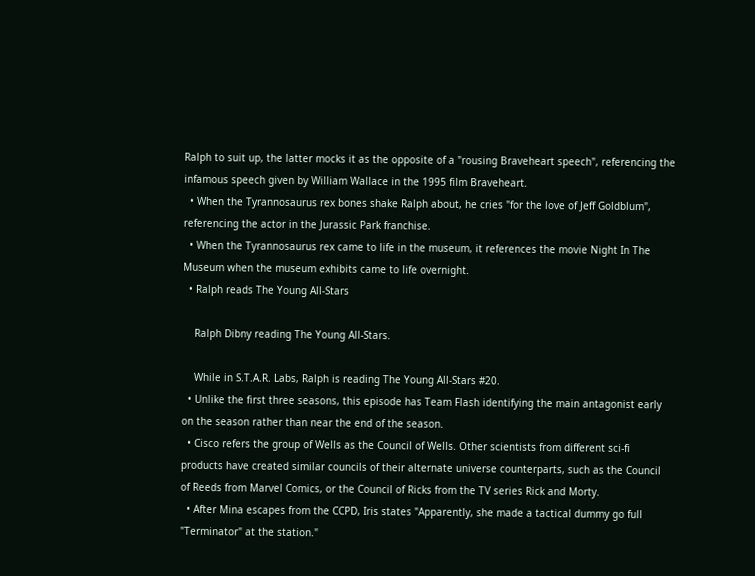Ralph to suit up, the latter mocks it as the opposite of a "rousing Braveheart speech", referencing the infamous speech given by William Wallace in the 1995 film Braveheart.
  • When the Tyrannosaurus rex bones shake Ralph about, he cries "for the love of Jeff Goldblum", referencing the actor in the Jurassic Park franchise.
  • When the Tyrannosaurus rex came to life in the museum, it references the movie Night In The Museum when the museum exhibits came to life overnight.
  • Ralph reads The Young All-Stars

    Ralph Dibny reading The Young All-Stars.

    While in S.T.A.R. Labs, Ralph is reading The Young All-Stars #20.
  • Unlike the first three seasons, this episode has Team Flash identifying the main antagonist early on the season rather than near the end of the season.
  • Cisco refers the group of Wells as the Council of Wells. Other scientists from different sci-fi products have created similar councils of their alternate universe counterparts, such as the Council of Reeds from Marvel Comics, or the Council of Ricks from the TV series Rick and Morty.
  • After Mina escapes from the CCPD, Iris states "Apparently, she made a tactical dummy go full "Terminator" at the station."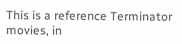This is a reference Terminator movies, in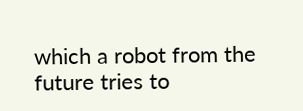which a robot from the future tries to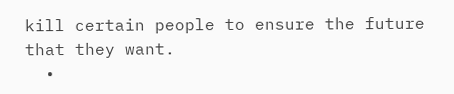kill certain people to ensure the future that they want.
  •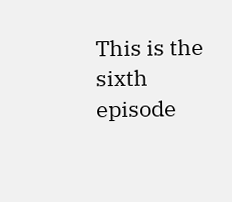This is the sixth episode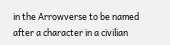in the Arrowverse to be named after a character in a civilian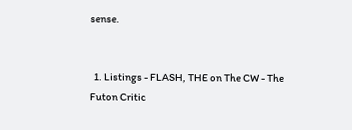sense.


  1. Listings - FLASH, THE on The CW - The Futon Critic